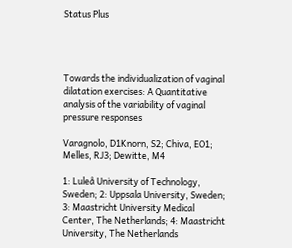Status Plus




Towards the individualization of vaginal dilatation exercises: A Quantitative analysis of the variability of vaginal pressure responses

Varagnolo, D1Knorn, S2; Chiva, EO1; Melles, RJ3; Dewitte, M4

1: Luleå University of Technology, Sweden; 2: Uppsala University, Sweden; 3: Maastricht University Medical Center, The Netherlands; 4: Maastricht University, The Netherlands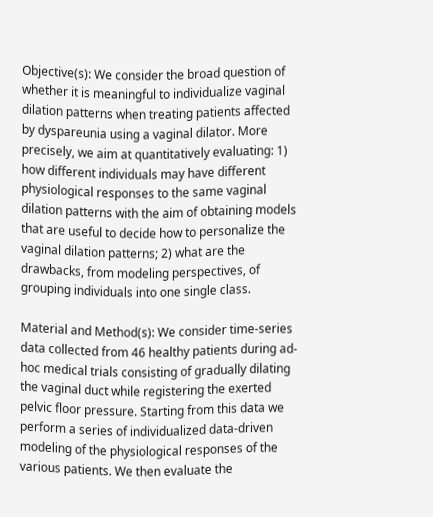Objective(s): We consider the broad question of whether it is meaningful to individualize vaginal dilation patterns when treating patients affected by dyspareunia using a vaginal dilator. More precisely, we aim at quantitatively evaluating: 1) how different individuals may have different physiological responses to the same vaginal dilation patterns with the aim of obtaining models that are useful to decide how to personalize the vaginal dilation patterns; 2) what are the drawbacks, from modeling perspectives, of grouping individuals into one single class.

Material and Method(s): We consider time-series data collected from 46 healthy patients during ad-hoc medical trials consisting of gradually dilating the vaginal duct while registering the exerted pelvic floor pressure. Starting from this data we perform a series of individualized data-driven modeling of the physiological responses of the various patients. We then evaluate the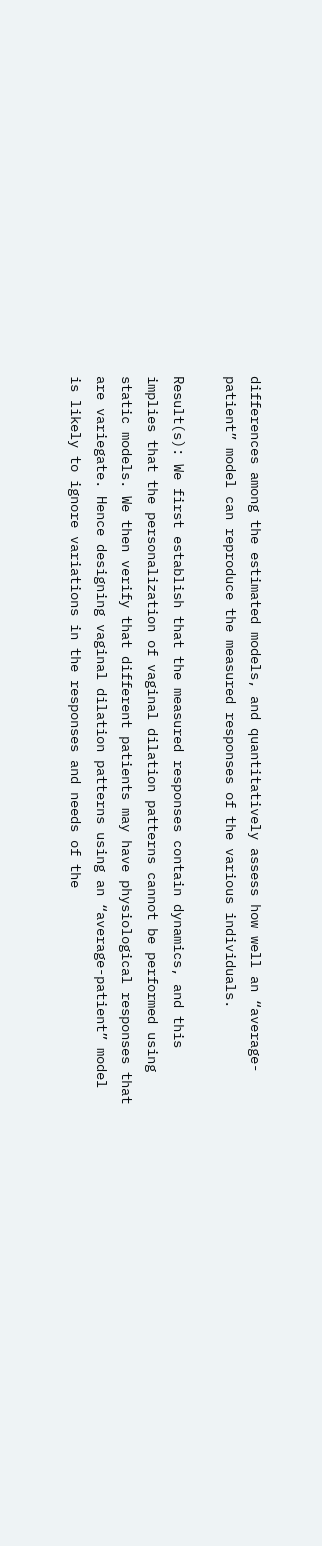differences among the estimated models, and quantitatively assess how well an “average-patient” model can reproduce the measured responses of the various individuals.

Result(s): We first establish that the measured responses contain dynamics, and this implies that the personalization of vaginal dilation patterns cannot be performed using static models. We then verify that different patients may have physiological responses that are variegate. Hence designing vaginal dilation patterns using an “average-patient” model is likely to ignore variations in the responses and needs of the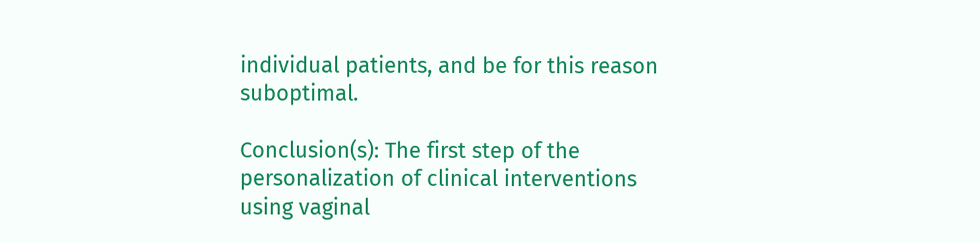individual patients, and be for this reason suboptimal.

Conclusion(s): The first step of the personalization of clinical interventions using vaginal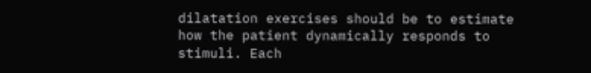dilatation exercises should be to estimate how the patient dynamically responds to stimuli. Each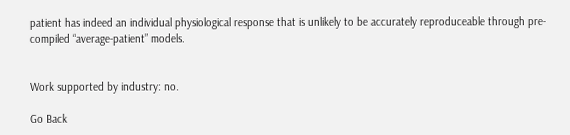patient has indeed an individual physiological response that is unlikely to be accurately reproduceable through pre-compiled “average-patient” models.


Work supported by industry: no.

Go Back